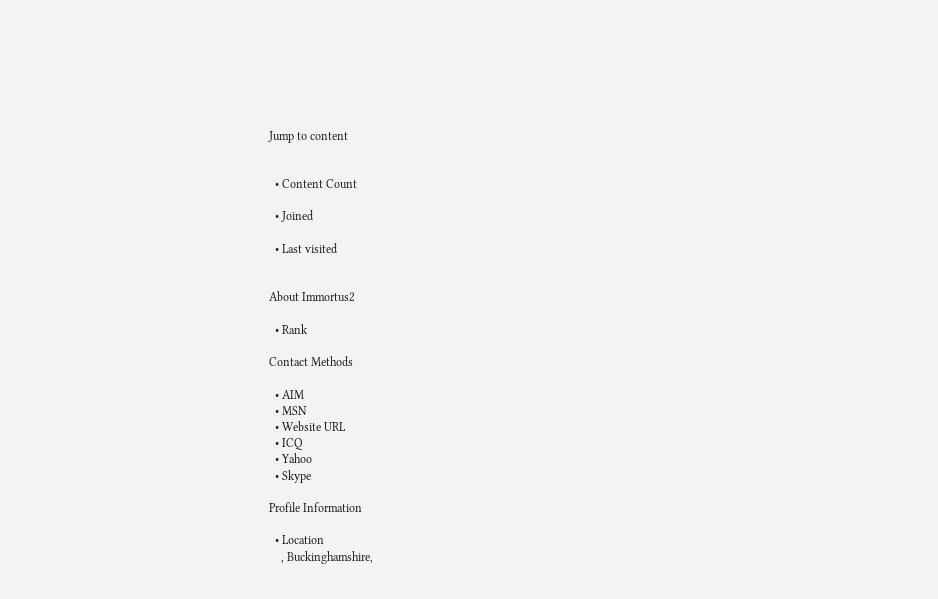Jump to content


  • Content Count

  • Joined

  • Last visited


About Immortus2

  • Rank

Contact Methods

  • AIM
  • MSN
  • Website URL
  • ICQ
  • Yahoo
  • Skype

Profile Information

  • Location
    , Buckinghamshire,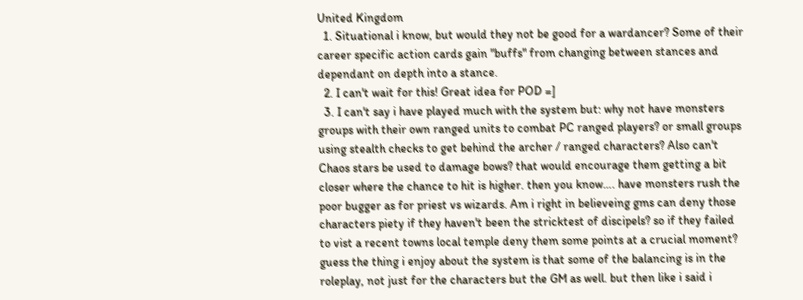United Kingdom
  1. Situational i know, but would they not be good for a wardancer? Some of their career specific action cards gain "buffs" from changing between stances and dependant on depth into a stance.
  2. I can't wait for this! Great idea for POD =]
  3. I can't say i have played much with the system but: why not have monsters groups with their own ranged units to combat PC ranged players? or small groups using stealth checks to get behind the archer / ranged characters? Also can't Chaos stars be used to damage bows? that would encourage them getting a bit closer where the chance to hit is higher. then you know…. have monsters rush the poor bugger as for priest vs wizards. Am i right in believeing gms can deny those characters piety if they haven't been the stricktest of discipels? so if they failed to vist a recent towns local temple deny them some points at a crucial moment? guess the thing i enjoy about the system is that some of the balancing is in the roleplay, not just for the characters but the GM as well. but then like i said i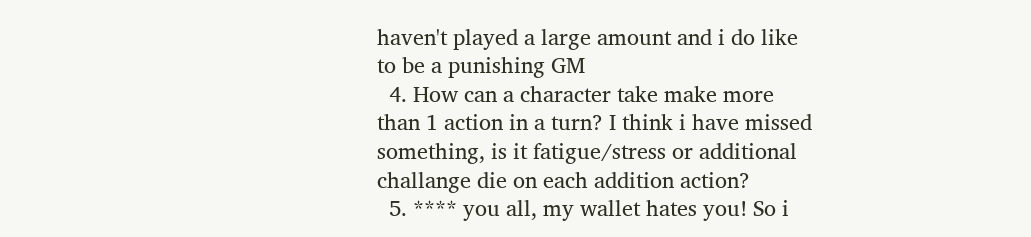haven't played a large amount and i do like to be a punishing GM
  4. How can a character take make more than 1 action in a turn? I think i have missed something, is it fatigue/stress or additional challange die on each addition action?
  5. **** you all, my wallet hates you! So i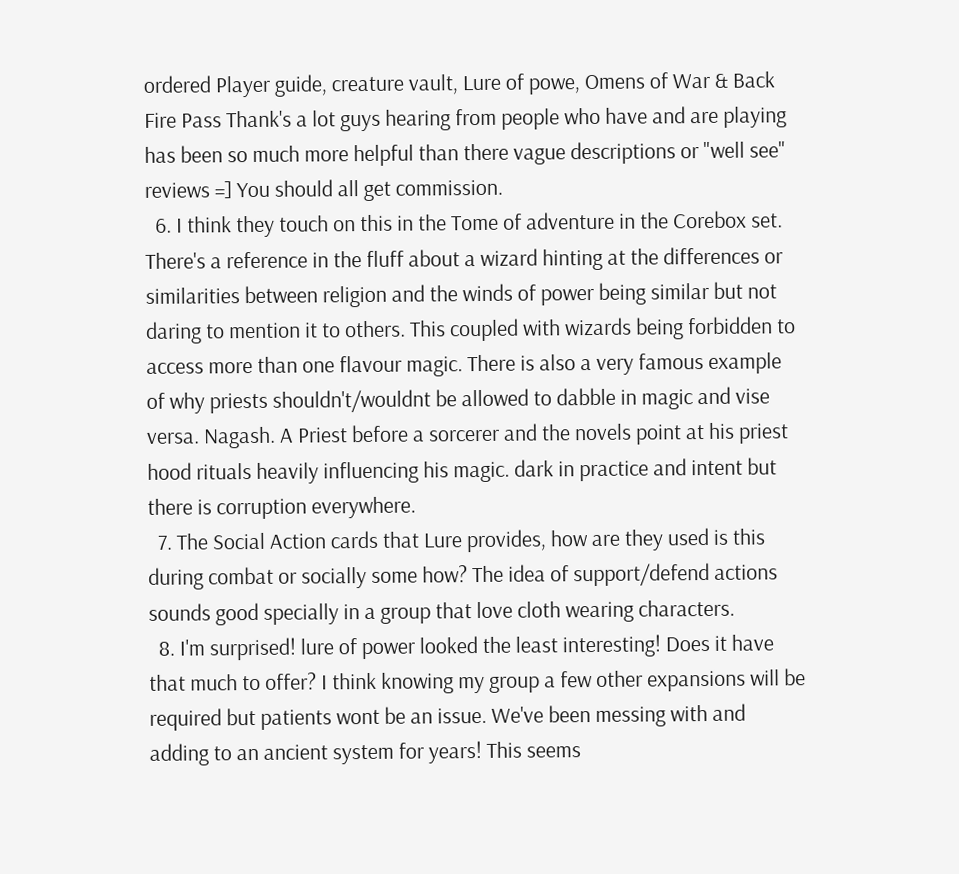ordered Player guide, creature vault, Lure of powe, Omens of War & Back Fire Pass Thank's a lot guys hearing from people who have and are playing has been so much more helpful than there vague descriptions or "well see" reviews =] You should all get commission.
  6. I think they touch on this in the Tome of adventure in the Corebox set. There's a reference in the fluff about a wizard hinting at the differences or similarities between religion and the winds of power being similar but not daring to mention it to others. This coupled with wizards being forbidden to access more than one flavour magic. There is also a very famous example of why priests shouldn't/wouldnt be allowed to dabble in magic and vise versa. Nagash. A Priest before a sorcerer and the novels point at his priest hood rituals heavily influencing his magic. dark in practice and intent but there is corruption everywhere.
  7. The Social Action cards that Lure provides, how are they used is this during combat or socially some how? The idea of support/defend actions sounds good specially in a group that love cloth wearing characters.
  8. I'm surprised! lure of power looked the least interesting! Does it have that much to offer? I think knowing my group a few other expansions will be required but patients wont be an issue. We've been messing with and adding to an ancient system for years! This seems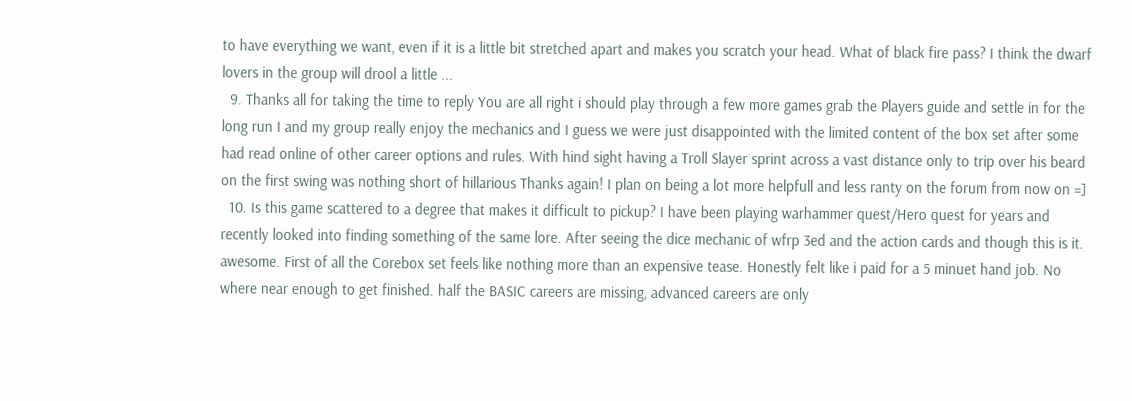to have everything we want, even if it is a little bit stretched apart and makes you scratch your head. What of black fire pass? I think the dwarf lovers in the group will drool a little ...
  9. Thanks all for taking the time to reply You are all right i should play through a few more games grab the Players guide and settle in for the long run I and my group really enjoy the mechanics and I guess we were just disappointed with the limited content of the box set after some had read online of other career options and rules. With hind sight having a Troll Slayer sprint across a vast distance only to trip over his beard on the first swing was nothing short of hillarious Thanks again! I plan on being a lot more helpfull and less ranty on the forum from now on =]
  10. Is this game scattered to a degree that makes it difficult to pickup? I have been playing warhammer quest/Hero quest for years and recently looked into finding something of the same lore. After seeing the dice mechanic of wfrp 3ed and the action cards and though this is it. awesome. First of all the Corebox set feels like nothing more than an expensive tease. Honestly felt like i paid for a 5 minuet hand job. No where near enough to get finished. half the BASIC careers are missing, advanced careers are only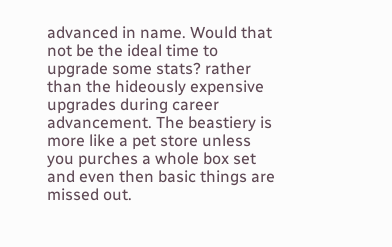advanced in name. Would that not be the ideal time to upgrade some stats? rather than the hideously expensive upgrades during career advancement. The beastiery is more like a pet store unless you purches a whole box set and even then basic things are missed out.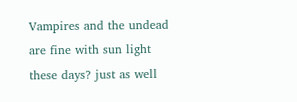Vampires and the undead are fine with sun light these days? just as well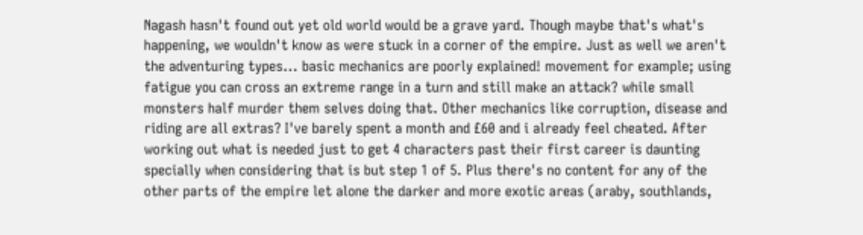Nagash hasn't found out yet old world would be a grave yard. Though maybe that's what's happening, we wouldn't know as were stuck in a corner of the empire. Just as well we aren't the adventuring types... basic mechanics are poorly explained! movement for example; using fatigue you can cross an extreme range in a turn and still make an attack? while small monsters half murder them selves doing that. Other mechanics like corruption, disease and riding are all extras? I've barely spent a month and £60 and i already feel cheated. After working out what is needed just to get 4 characters past their first career is daunting specially when considering that is but step 1 of 5. Plus there's no content for any of the other parts of the empire let alone the darker and more exotic areas (araby, southlands,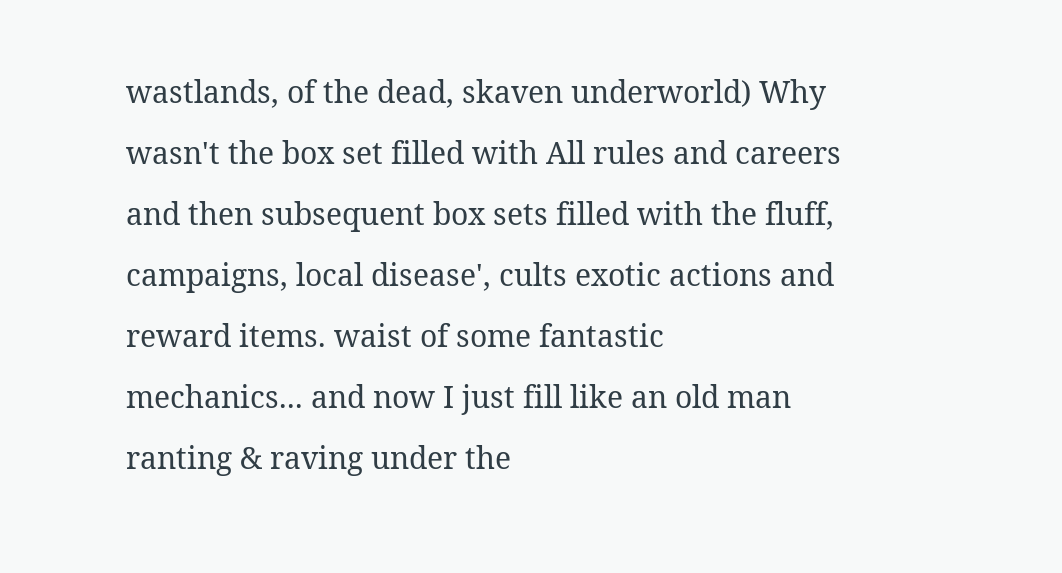wastlands, of the dead, skaven underworld) Why wasn't the box set filled with All rules and careers and then subsequent box sets filled with the fluff, campaigns, local disease', cults exotic actions and reward items. waist of some fantastic mechanics... and now I just fill like an old man ranting & raving under the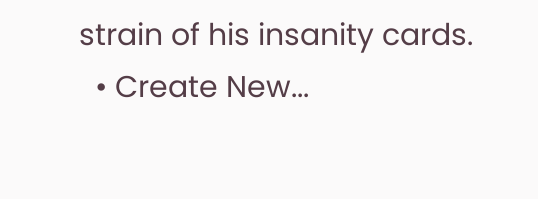strain of his insanity cards.
  • Create New...